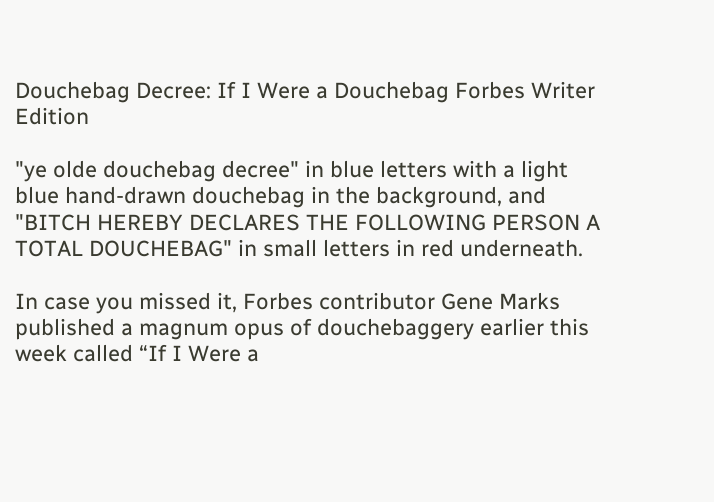Douchebag Decree: If I Were a Douchebag Forbes Writer Edition

"ye olde douchebag decree" in blue letters with a light blue hand-drawn douchebag in the background, and "BITCH HEREBY DECLARES THE FOLLOWING PERSON A TOTAL DOUCHEBAG" in small letters in red underneath.

In case you missed it, Forbes contributor Gene Marks published a magnum opus of douchebaggery earlier this week called “If I Were a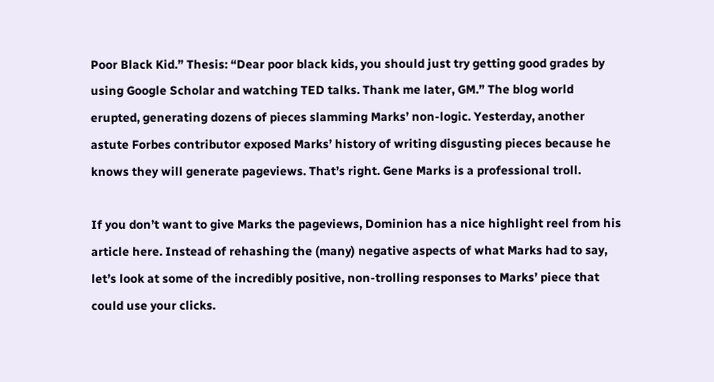Poor Black Kid.” Thesis: “Dear poor black kids, you should just try getting good grades by using Google Scholar and watching TED talks. Thank me later, GM.” The blog world erupted, generating dozens of pieces slamming Marks’ non-logic. Yesterday, another astute Forbes contributor exposed Marks’ history of writing disgusting pieces because he knows they will generate pageviews. That’s right. Gene Marks is a professional troll.

If you don’t want to give Marks the pageviews, Dominion has a nice highlight reel from his article here. Instead of rehashing the (many) negative aspects of what Marks had to say, let’s look at some of the incredibly positive, non-trolling responses to Marks’ piece that could use your clicks.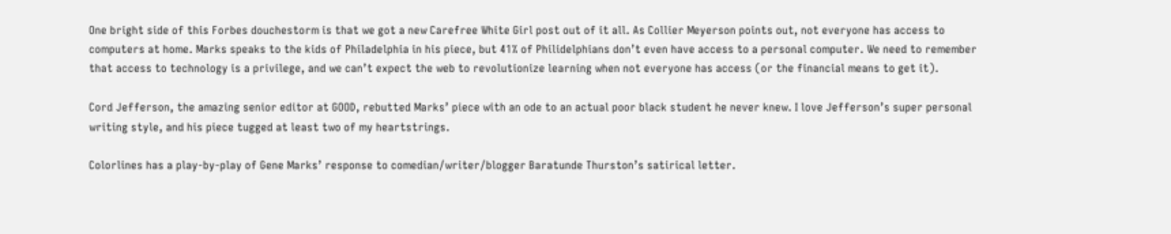One bright side of this Forbes douchestorm is that we got a new Carefree White Girl post out of it all. As Collier Meyerson points out, not everyone has access to computers at home. Marks speaks to the kids of Philadelphia in his piece, but 41% of Philidelphians don’t even have access to a personal computer. We need to remember that access to technology is a privilege, and we can’t expect the web to revolutionize learning when not everyone has access (or the financial means to get it).

Cord Jefferson, the amazing senior editor at GOOD, rebutted Marks’ piece with an ode to an actual poor black student he never knew. I love Jefferson’s super personal writing style, and his piece tugged at least two of my heartstrings.

Colorlines has a play-by-play of Gene Marks’ response to comedian/writer/blogger Baratunde Thurston’s satirical letter.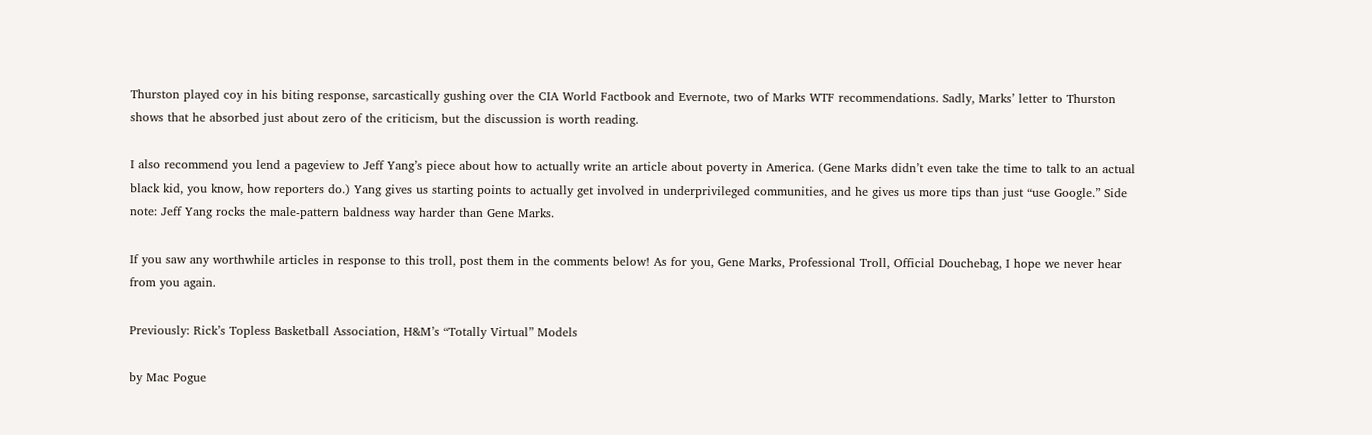Thurston played coy in his biting response, sarcastically gushing over the CIA World Factbook and Evernote, two of Marks WTF recommendations. Sadly, Marks’ letter to Thurston shows that he absorbed just about zero of the criticism, but the discussion is worth reading.

I also recommend you lend a pageview to Jeff Yang’s piece about how to actually write an article about poverty in America. (Gene Marks didn’t even take the time to talk to an actual black kid, you know, how reporters do.) Yang gives us starting points to actually get involved in underprivileged communities, and he gives us more tips than just “use Google.” Side note: Jeff Yang rocks the male-pattern baldness way harder than Gene Marks.

If you saw any worthwhile articles in response to this troll, post them in the comments below! As for you, Gene Marks, Professional Troll, Official Douchebag, I hope we never hear from you again.

Previously: Rick’s Topless Basketball Association, H&M’s “Totally Virtual” Models

by Mac Pogue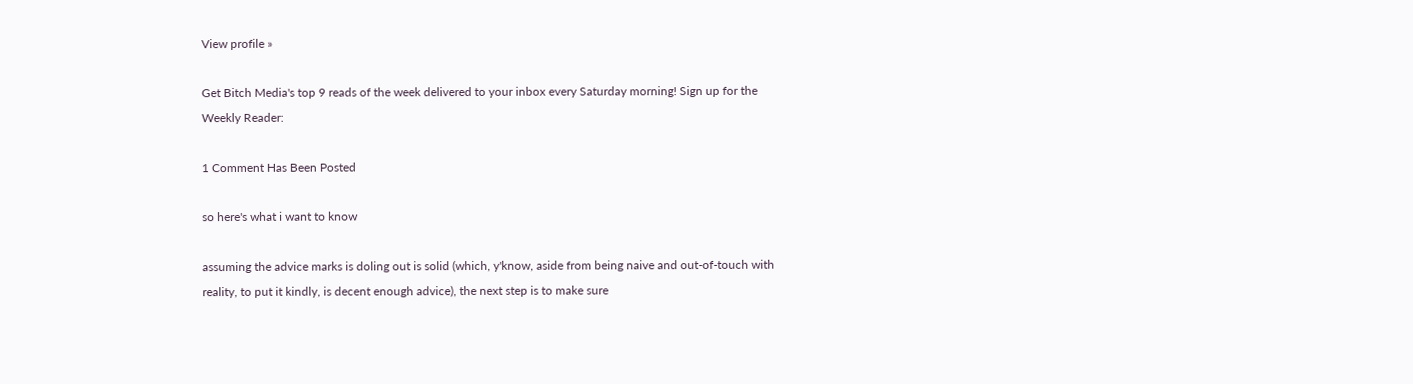View profile »

Get Bitch Media's top 9 reads of the week delivered to your inbox every Saturday morning! Sign up for the Weekly Reader:

1 Comment Has Been Posted

so here's what i want to know

assuming the advice marks is doling out is solid (which, y'know, aside from being naive and out-of-touch with reality, to put it kindly, is decent enough advice), the next step is to make sure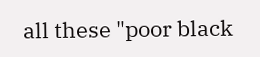all these "poor black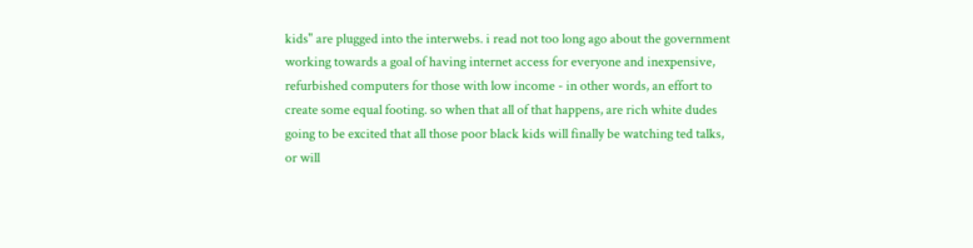kids" are plugged into the interwebs. i read not too long ago about the government working towards a goal of having internet access for everyone and inexpensive, refurbished computers for those with low income - in other words, an effort to create some equal footing. so when that all of that happens, are rich white dudes going to be excited that all those poor black kids will finally be watching ted talks, or will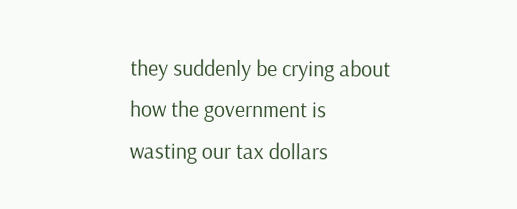they suddenly be crying about how the government is wasting our tax dollars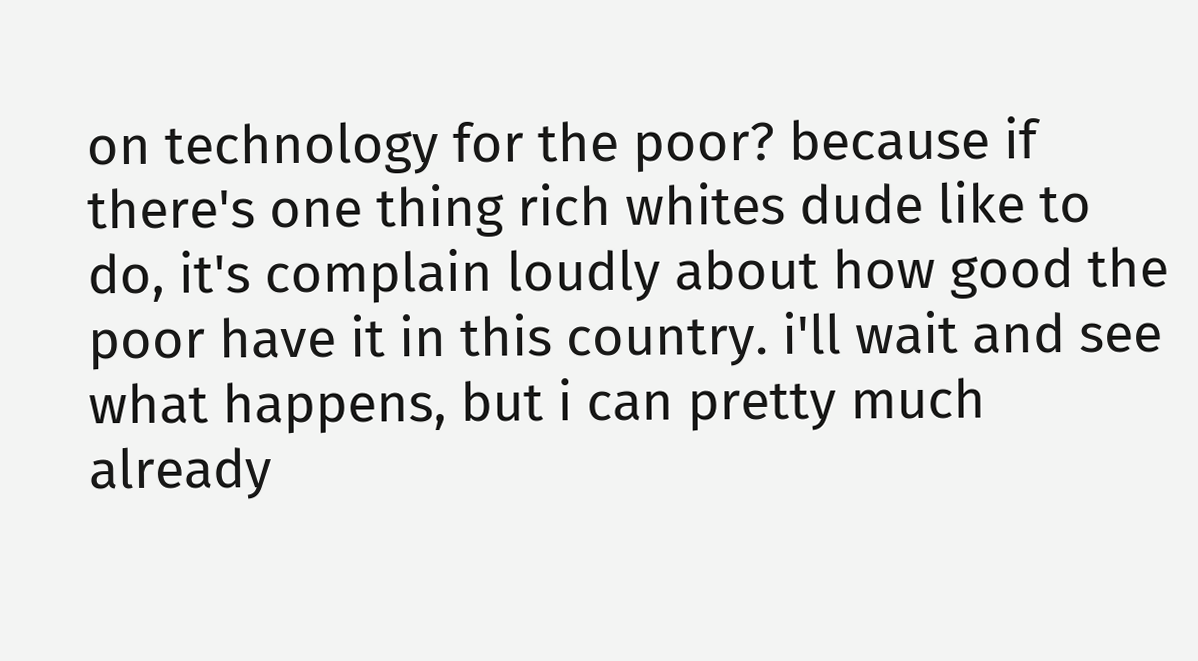on technology for the poor? because if there's one thing rich whites dude like to do, it's complain loudly about how good the poor have it in this country. i'll wait and see what happens, but i can pretty much already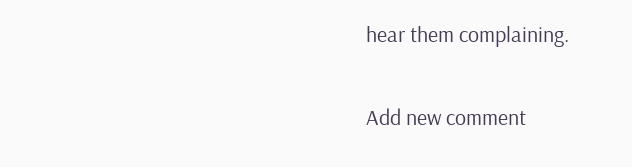hear them complaining.

Add new comment